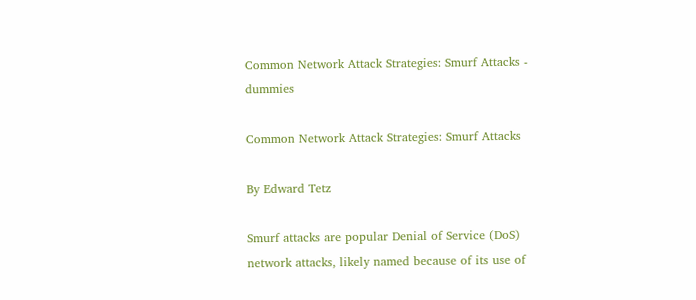Common Network Attack Strategies: Smurf Attacks - dummies

Common Network Attack Strategies: Smurf Attacks

By Edward Tetz

Smurf attacks are popular Denial of Service (DoS) network attacks, likely named because of its use of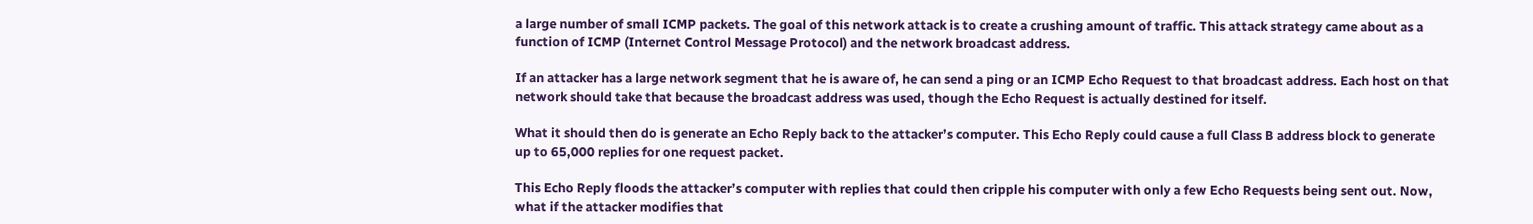a large number of small ICMP packets. The goal of this network attack is to create a crushing amount of traffic. This attack strategy came about as a function of ICMP (Internet Control Message Protocol) and the network broadcast address.

If an attacker has a large network segment that he is aware of, he can send a ping or an ICMP Echo Request to that broadcast address. Each host on that network should take that because the broadcast address was used, though the Echo Request is actually destined for itself.

What it should then do is generate an Echo Reply back to the attacker’s computer. This Echo Reply could cause a full Class B address block to generate up to 65,000 replies for one request packet.

This Echo Reply floods the attacker’s computer with replies that could then cripple his computer with only a few Echo Requests being sent out. Now, what if the attacker modifies that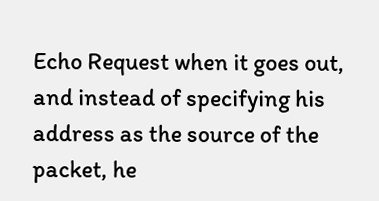Echo Request when it goes out, and instead of specifying his address as the source of the packet, he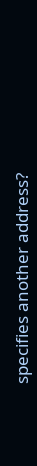specifies another address?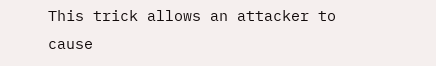This trick allows an attacker to cause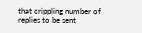that crippling number of replies to be sent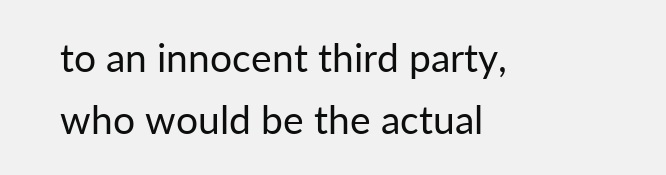to an innocent third party, who would be the actual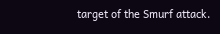target of the Smurf attack.